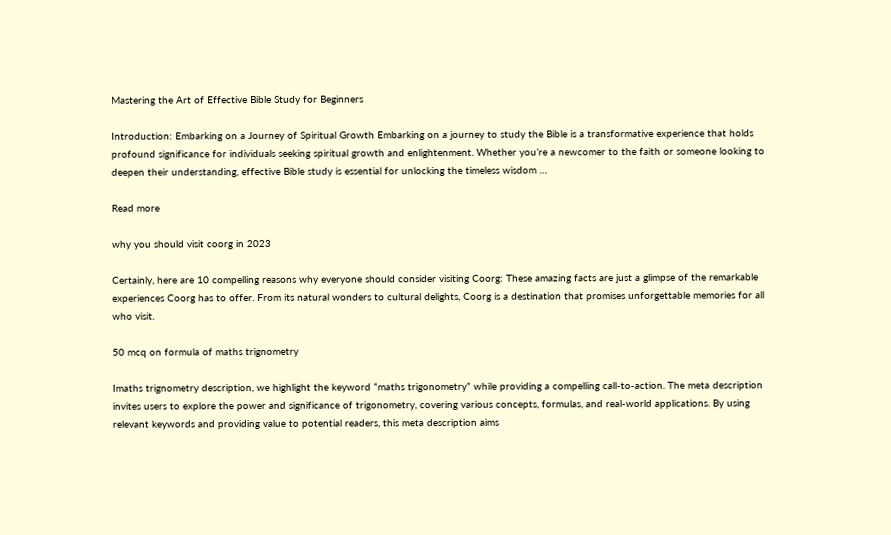Mastering the Art of Effective Bible Study for Beginners

Introduction: Embarking on a Journey of Spiritual Growth Embarking on a journey to study the Bible is a transformative experience that holds profound significance for individuals seeking spiritual growth and enlightenment. Whether you’re a newcomer to the faith or someone looking to deepen their understanding, effective Bible study is essential for unlocking the timeless wisdom …

Read more

why you should visit coorg in 2023

Certainly, here are 10 compelling reasons why everyone should consider visiting Coorg: These amazing facts are just a glimpse of the remarkable experiences Coorg has to offer. From its natural wonders to cultural delights, Coorg is a destination that promises unforgettable memories for all who visit.

50 mcq on formula of maths trignometry

Imaths trignometry description, we highlight the keyword “maths trigonometry” while providing a compelling call-to-action. The meta description invites users to explore the power and significance of trigonometry, covering various concepts, formulas, and real-world applications. By using relevant keywords and providing value to potential readers, this meta description aims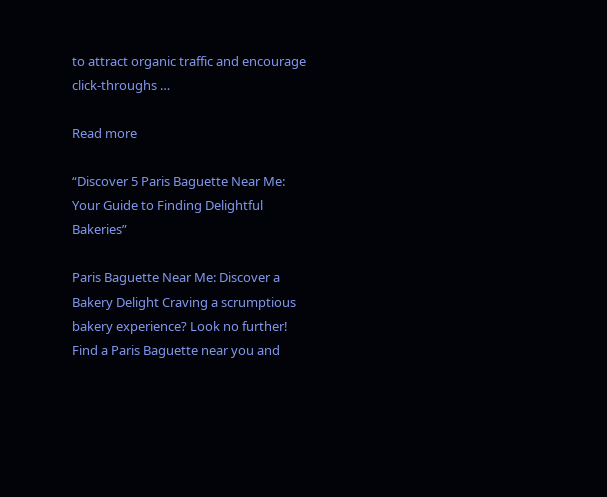to attract organic traffic and encourage click-throughs …

Read more

“Discover 5 Paris Baguette Near Me: Your Guide to Finding Delightful Bakeries”

Paris Baguette Near Me: Discover a Bakery Delight Craving a scrumptious bakery experience? Look no further! Find a Paris Baguette near you and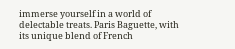immerse yourself in a world of delectable treats. Paris Baguette, with its unique blend of French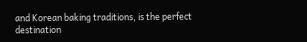and Korean baking traditions, is the perfect destination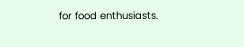for food enthusiasts.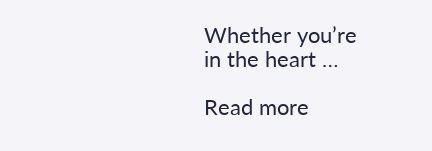Whether you’re in the heart …

Read more